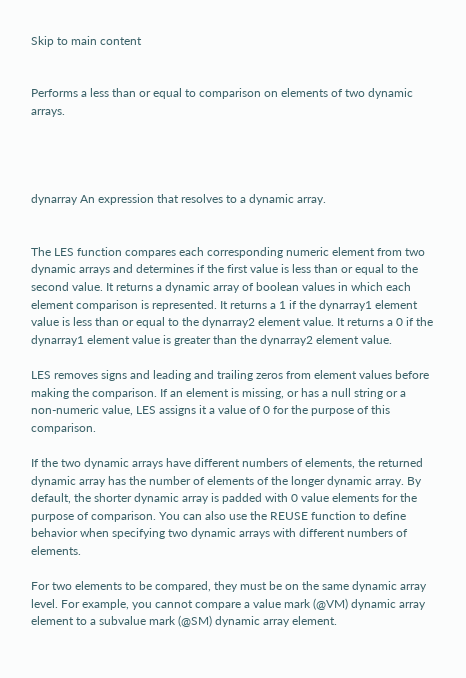Skip to main content


Performs a less than or equal to comparison on elements of two dynamic arrays.




dynarray An expression that resolves to a dynamic array.


The LES function compares each corresponding numeric element from two dynamic arrays and determines if the first value is less than or equal to the second value. It returns a dynamic array of boolean values in which each element comparison is represented. It returns a 1 if the dynarray1 element value is less than or equal to the dynarray2 element value. It returns a 0 if the dynarray1 element value is greater than the dynarray2 element value.

LES removes signs and leading and trailing zeros from element values before making the comparison. If an element is missing, or has a null string or a non-numeric value, LES assigns it a value of 0 for the purpose of this comparison.

If the two dynamic arrays have different numbers of elements, the returned dynamic array has the number of elements of the longer dynamic array. By default, the shorter dynamic array is padded with 0 value elements for the purpose of comparison. You can also use the REUSE function to define behavior when specifying two dynamic arrays with different numbers of elements.

For two elements to be compared, they must be on the same dynamic array level. For example, you cannot compare a value mark (@VM) dynamic array element to a subvalue mark (@SM) dynamic array element.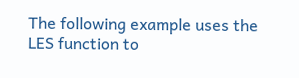The following example uses the LES function to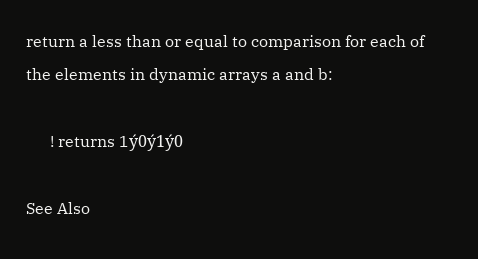return a less than or equal to comparison for each of the elements in dynamic arrays a and b:

      ! returns 1ý0ý1ý0

See Also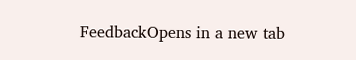FeedbackOpens in a new tab